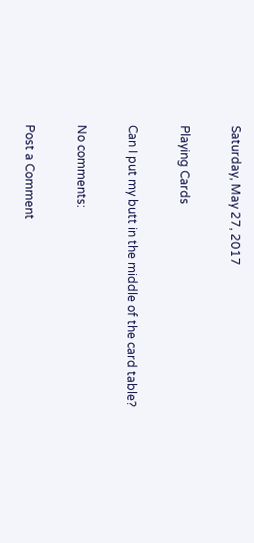Saturday, May 27, 2017

Playing Cards

Can I put my butt in the middle of the card table?

No comments:

Post a Comment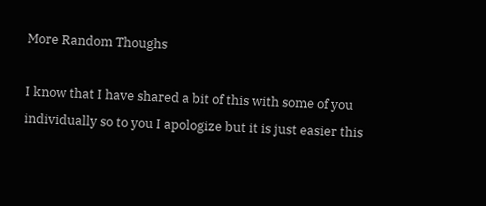More Random Thoughs

I know that I have shared a bit of this with some of you individually so to you I apologize but it is just easier this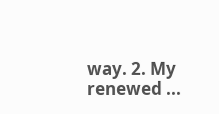way. 2. My renewed ...